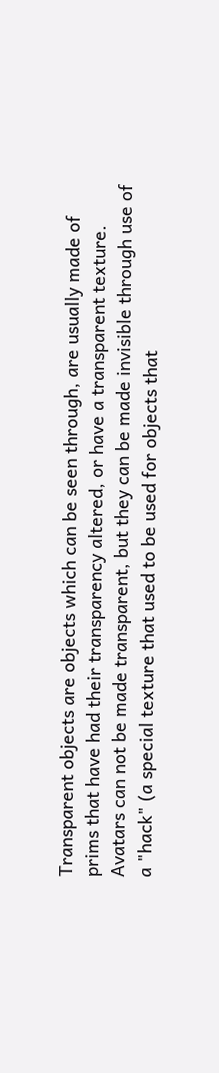Transparent objects are objects which can be seen through, are usually made of prims that have had their transparency altered, or have a transparent texture. Avatars can not be made transparent, but they can be made invisible through use of a "hack" (a special texture that used to be used for objects that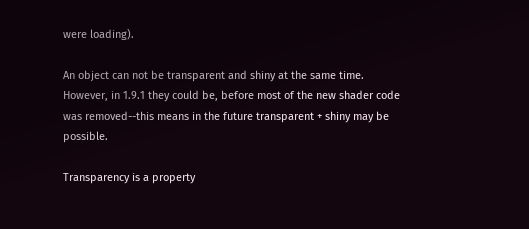were loading).

An object can not be transparent and shiny at the same time. However, in 1.9.1 they could be, before most of the new shader code was removed--this means in the future transparent + shiny may be possible.

Transparency is a property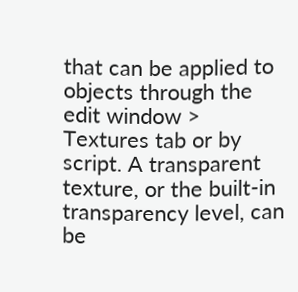that can be applied to objects through the edit window > Textures tab or by script. A transparent texture, or the built-in transparency level, can be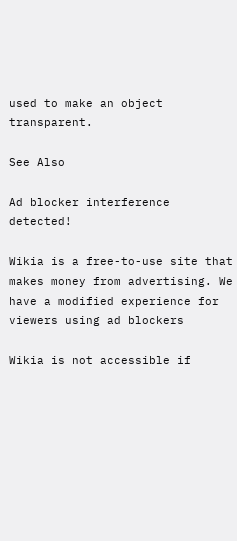used to make an object transparent.

See Also

Ad blocker interference detected!

Wikia is a free-to-use site that makes money from advertising. We have a modified experience for viewers using ad blockers

Wikia is not accessible if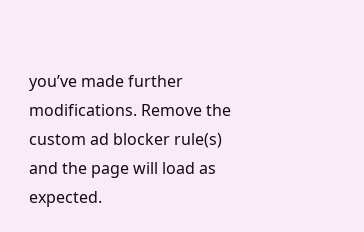you’ve made further modifications. Remove the custom ad blocker rule(s) and the page will load as expected.